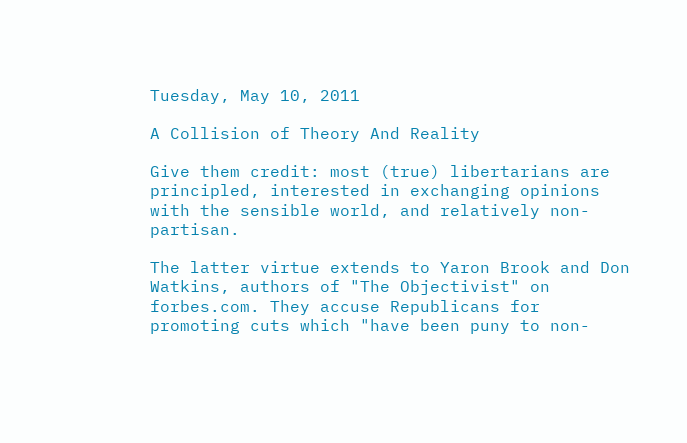Tuesday, May 10, 2011

A Collision of Theory And Reality

Give them credit: most (true) libertarians are principled, interested in exchanging opinions with the sensible world, and relatively non-partisan.

The latter virtue extends to Yaron Brook and Don Watkins, authors of "The Objectivist" on forbes.com. They accuse Republicans for promoting cuts which "have been puny to non-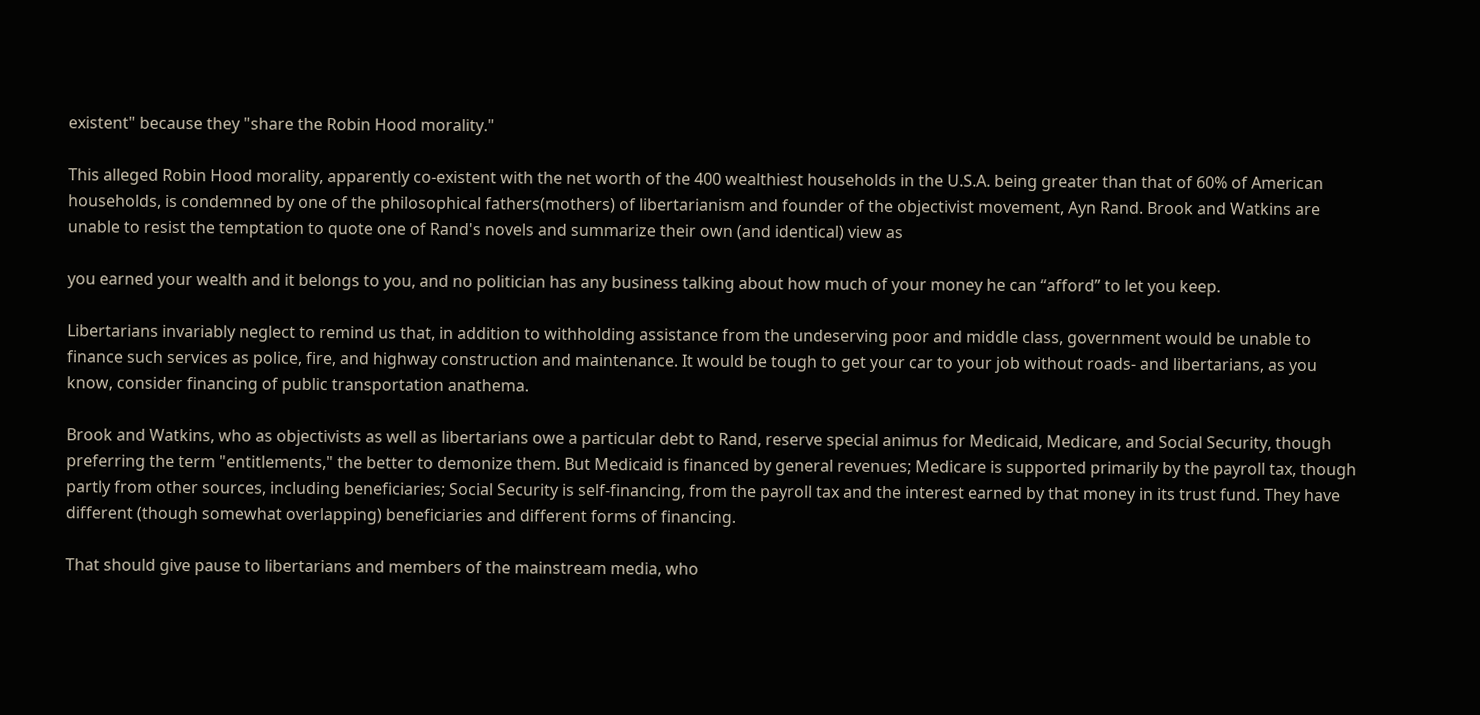existent" because they "share the Robin Hood morality."

This alleged Robin Hood morality, apparently co-existent with the net worth of the 400 wealthiest households in the U.S.A. being greater than that of 60% of American households, is condemned by one of the philosophical fathers(mothers) of libertarianism and founder of the objectivist movement, Ayn Rand. Brook and Watkins are unable to resist the temptation to quote one of Rand's novels and summarize their own (and identical) view as

you earned your wealth and it belongs to you, and no politician has any business talking about how much of your money he can “afford” to let you keep.

Libertarians invariably neglect to remind us that, in addition to withholding assistance from the undeserving poor and middle class, government would be unable to finance such services as police, fire, and highway construction and maintenance. It would be tough to get your car to your job without roads- and libertarians, as you know, consider financing of public transportation anathema.

Brook and Watkins, who as objectivists as well as libertarians owe a particular debt to Rand, reserve special animus for Medicaid, Medicare, and Social Security, though preferring the term "entitlements," the better to demonize them. But Medicaid is financed by general revenues; Medicare is supported primarily by the payroll tax, though partly from other sources, including beneficiaries; Social Security is self-financing, from the payroll tax and the interest earned by that money in its trust fund. They have different (though somewhat overlapping) beneficiaries and different forms of financing.

That should give pause to libertarians and members of the mainstream media, who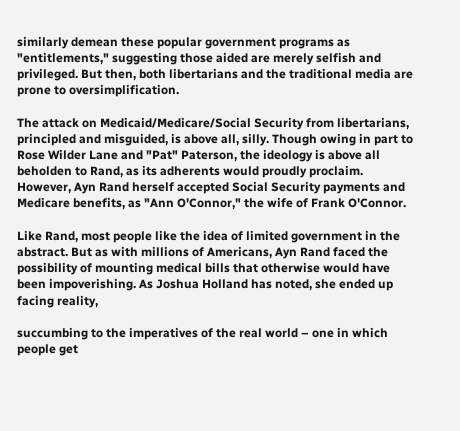similarly demean these popular government programs as "entitlements," suggesting those aided are merely selfish and privileged. But then, both libertarians and the traditional media are prone to oversimplification.

The attack on Medicaid/Medicare/Social Security from libertarians, principled and misguided, is above all, silly. Though owing in part to Rose Wilder Lane and "Pat" Paterson, the ideology is above all beholden to Rand, as its adherents would proudly proclaim. However, Ayn Rand herself accepted Social Security payments and Medicare benefits, as "Ann O'Connor," the wife of Frank O'Connor.

Like Rand, most people like the idea of limited government in the abstract. But as with millions of Americans, Ayn Rand faced the possibility of mounting medical bills that otherwise would have been impoverishing. As Joshua Holland has noted, she ended up facing reality,

succumbing to the imperatives of the real world – one in which people get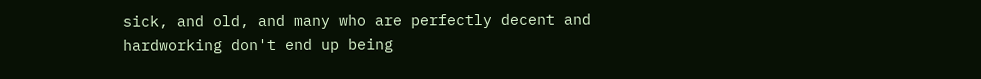sick, and old, and many who are perfectly decent and hardworking don't end up being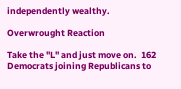independently wealthy.

Overwrought Reaction

Take the "L" and just move on.  162 Democrats joining Republicans to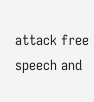attack free speech and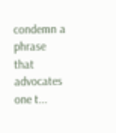condemn a phrase that advocates one t...